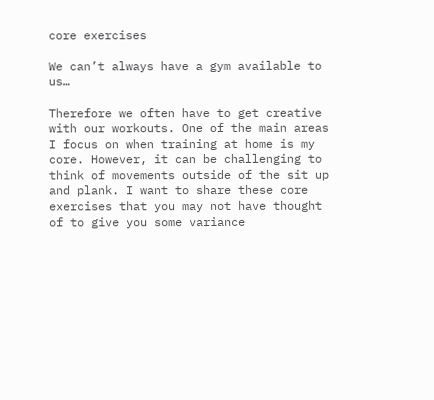core exercises

We can’t always have a gym available to us…

Therefore we often have to get creative with our workouts. One of the main areas I focus on when training at home is my core. However, it can be challenging to think of movements outside of the sit up and plank. I want to share these core exercises that you may not have thought of to give you some variance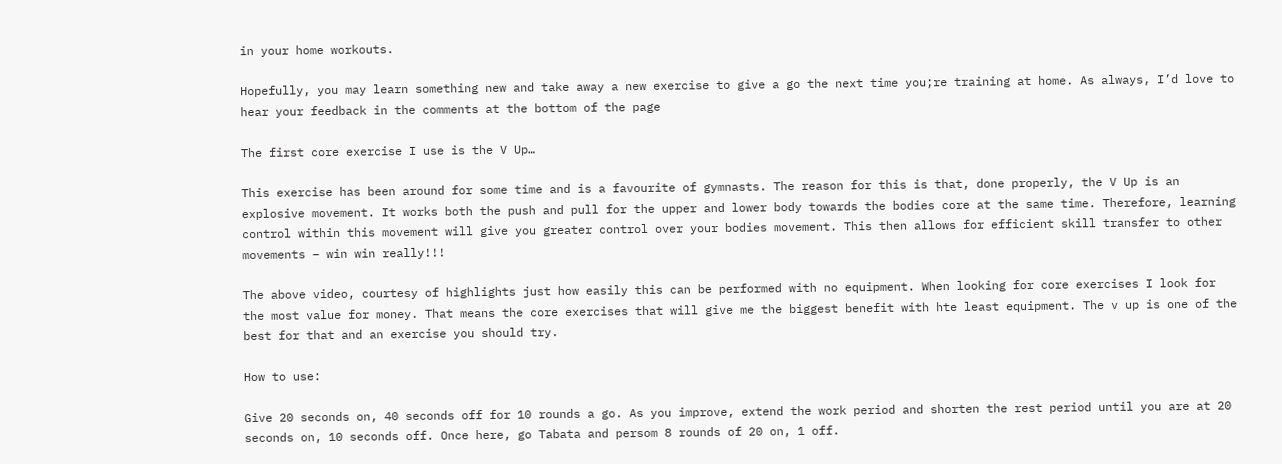in your home workouts.

Hopefully, you may learn something new and take away a new exercise to give a go the next time you;re training at home. As always, I’d love to hear your feedback in the comments at the bottom of the page

The first core exercise I use is the V Up…

This exercise has been around for some time and is a favourite of gymnasts. The reason for this is that, done properly, the V Up is an explosive movement. It works both the push and pull for the upper and lower body towards the bodies core at the same time. Therefore, learning control within this movement will give you greater control over your bodies movement. This then allows for efficient skill transfer to other movements – win win really!!!

The above video, courtesy of highlights just how easily this can be performed with no equipment. When looking for core exercises I look for the most value for money. That means the core exercises that will give me the biggest benefit with hte least equipment. The v up is one of the best for that and an exercise you should try.

How to use:

Give 20 seconds on, 40 seconds off for 10 rounds a go. As you improve, extend the work period and shorten the rest period until you are at 20 seconds on, 10 seconds off. Once here, go Tabata and persom 8 rounds of 20 on, 1 off.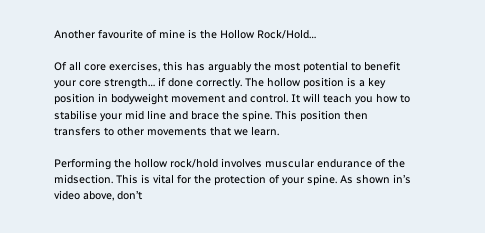Another favourite of mine is the Hollow Rock/Hold…

Of all core exercises, this has arguably the most potential to benefit your core strength… if done correctly. The hollow position is a key position in bodyweight movement and control. It will teach you how to stabilise your mid line and brace the spine. This position then transfers to other movements that we learn.

Performing the hollow rock/hold involves muscular endurance of the midsection. This is vital for the protection of your spine. As shown in’s video above, don’t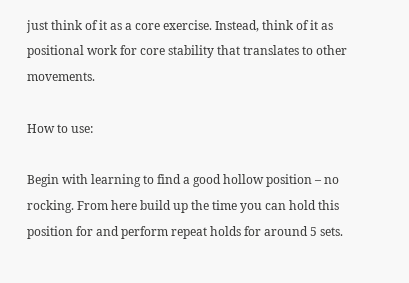just think of it as a core exercise. Instead, think of it as positional work for core stability that translates to other movements.

How to use:

Begin with learning to find a good hollow position – no rocking. From here build up the time you can hold this position for and perform repeat holds for around 5 sets.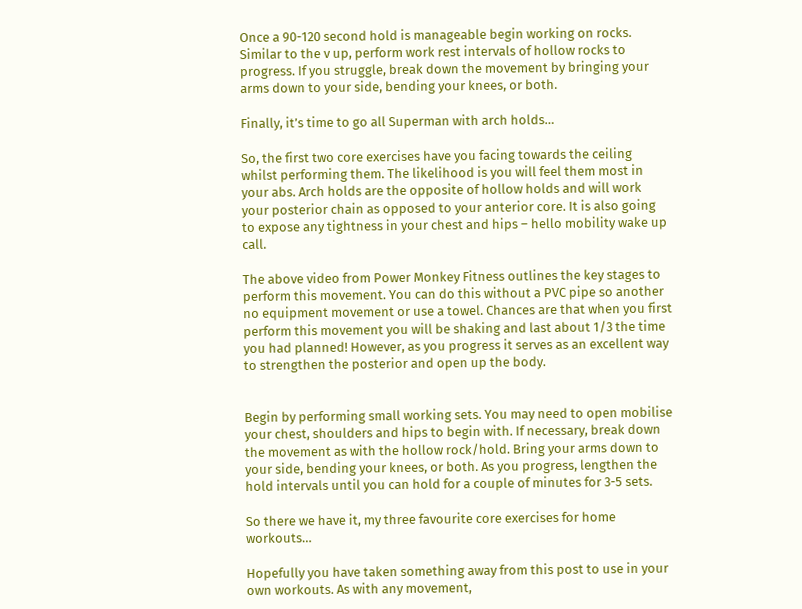Once a 90-120 second hold is manageable begin working on rocks. Similar to the v up, perform work rest intervals of hollow rocks to progress. If you struggle, break down the movement by bringing your arms down to your side, bending your knees, or both.

Finally, it’s time to go all Superman with arch holds…

So, the first two core exercises have you facing towards the ceiling whilst performing them. The likelihood is you will feel them most in your abs. Arch holds are the opposite of hollow holds and will work your posterior chain as opposed to your anterior core. It is also going to expose any tightness in your chest and hips – hello mobility wake up call.

The above video from Power Monkey Fitness outlines the key stages to perform this movement. You can do this without a PVC pipe so another no equipment movement or use a towel. Chances are that when you first perform this movement you will be shaking and last about 1/3 the time you had planned! However, as you progress it serves as an excellent way to strengthen the posterior and open up the body.


Begin by performing small working sets. You may need to open mobilise your chest, shoulders and hips to begin with. If necessary, break down the movement as with the hollow rock/hold. Bring your arms down to your side, bending your knees, or both. As you progress, lengthen the hold intervals until you can hold for a couple of minutes for 3-5 sets.

So there we have it, my three favourite core exercises for home workouts…

Hopefully you have taken something away from this post to use in your own workouts. As with any movement,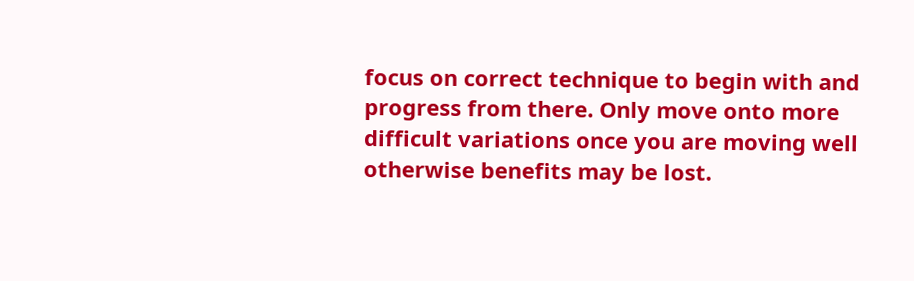focus on correct technique to begin with and progress from there. Only move onto more difficult variations once you are moving well otherwise benefits may be lost.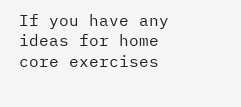If you have any ideas for home core exercises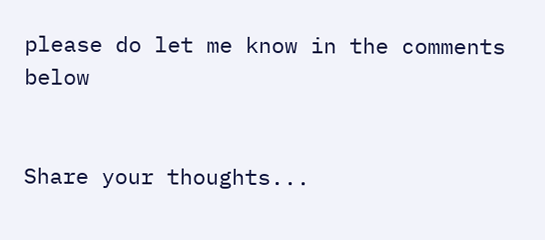please do let me know in the comments below


Share your thoughts...